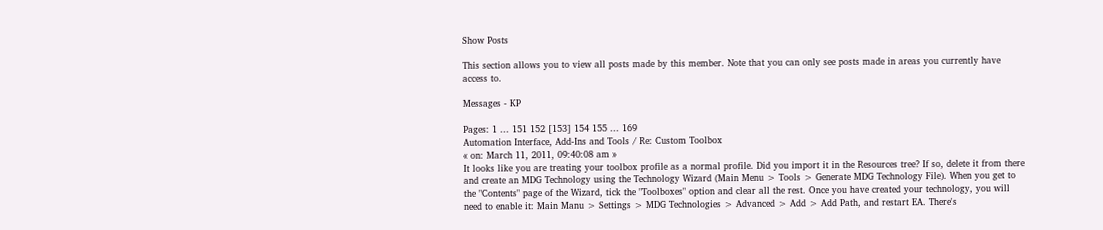Show Posts

This section allows you to view all posts made by this member. Note that you can only see posts made in areas you currently have access to.

Messages - KP

Pages: 1 ... 151 152 [153] 154 155 ... 169
Automation Interface, Add-Ins and Tools / Re: Custom Toolbox
« on: March 11, 2011, 09:40:08 am »
It looks like you are treating your toolbox profile as a normal profile. Did you import it in the Resources tree? If so, delete it from there and create an MDG Technology using the Technology Wizard (Main Menu > Tools > Generate MDG Technology File). When you get to the "Contents" page of the Wizard, tick the "Toolboxes" option and clear all the rest. Once you have created your technology, you will need to enable it: Main Manu > Settings > MDG Technologies > Advanced > Add > Add Path, and restart EA. There's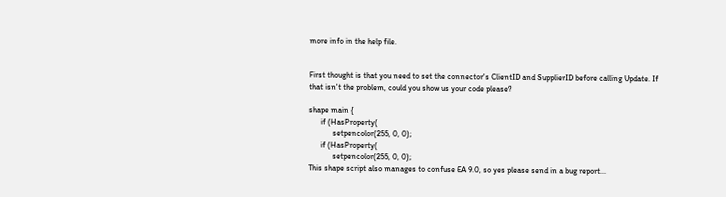more info in the help file.


First thought is that you need to set the connector's ClientID and SupplierID before calling Update. If that isn't the problem, could you show us your code please?

shape main {
      if (HasProperty(
            setpencolor(255, 0, 0);
      if (HasProperty(
            setpencolor(255, 0, 0);
This shape script also manages to confuse EA 9.0, so yes please send in a bug report...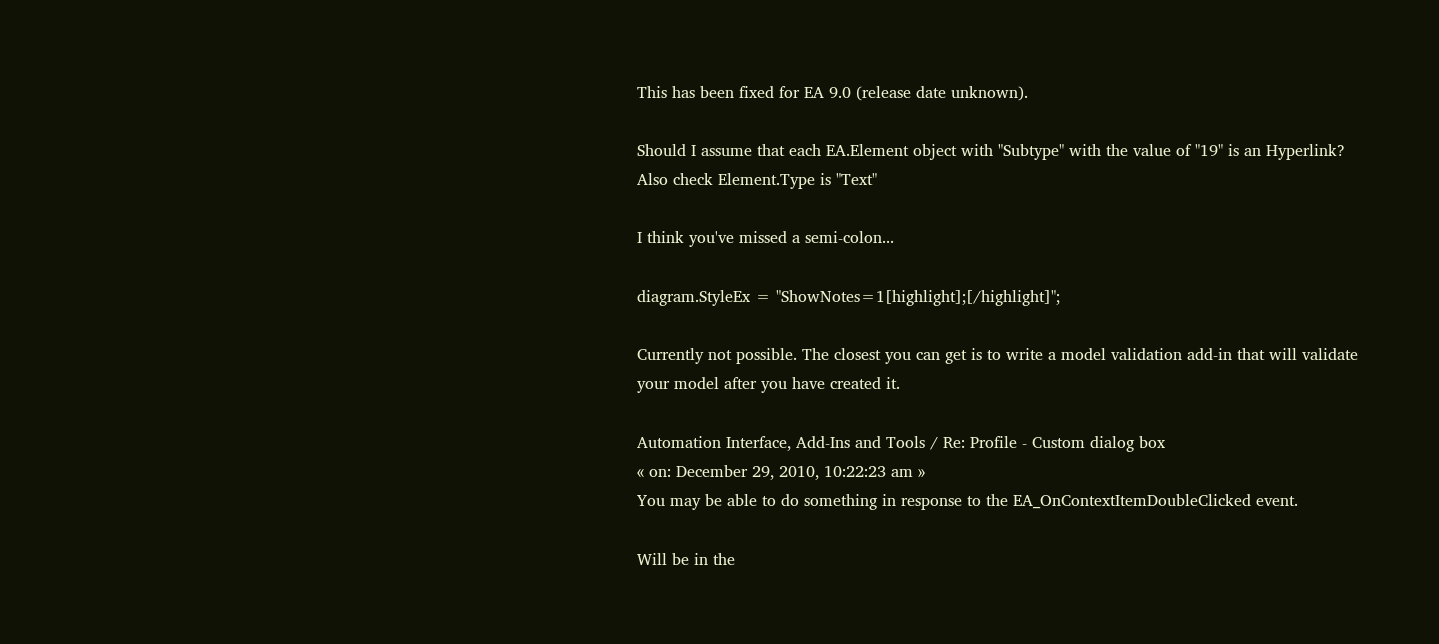This has been fixed for EA 9.0 (release date unknown).

Should I assume that each EA.Element object with "Subtype" with the value of "19" is an Hyperlink?
Also check Element.Type is "Text"

I think you've missed a semi-colon...

diagram.StyleEx = "ShowNotes=1[highlight];[/highlight]";

Currently not possible. The closest you can get is to write a model validation add-in that will validate your model after you have created it.

Automation Interface, Add-Ins and Tools / Re: Profile - Custom dialog box
« on: December 29, 2010, 10:22:23 am »
You may be able to do something in response to the EA_OnContextItemDoubleClicked event.

Will be in the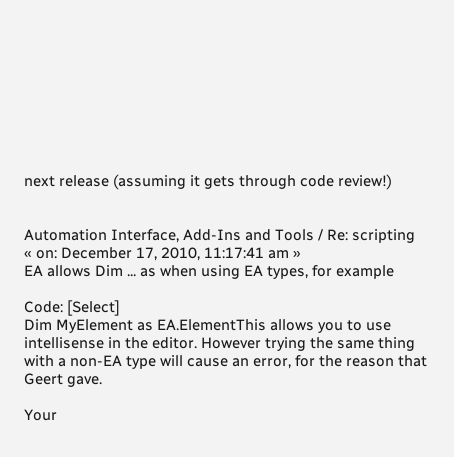next release (assuming it gets through code review!)


Automation Interface, Add-Ins and Tools / Re: scripting
« on: December 17, 2010, 11:17:41 am »
EA allows Dim ... as when using EA types, for example

Code: [Select]
Dim MyElement as EA.ElementThis allows you to use intellisense in the editor. However trying the same thing with a non-EA type will cause an error, for the reason that Geert gave.

Your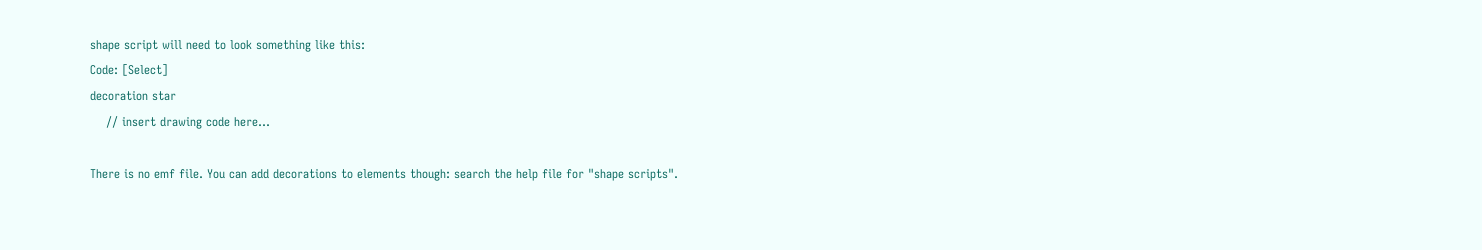shape script will need to look something like this:
Code: [Select]
decoration star
    // insert drawing code here...

There is no emf file. You can add decorations to elements though: search the help file for "shape scripts".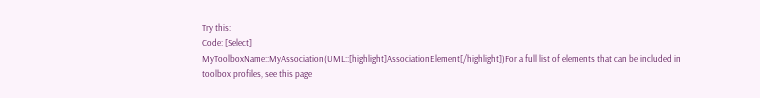Try this:
Code: [Select]
MyToolboxName::MyAssociation(UML::[highlight]AssociationElement[/highlight])For a full list of elements that can be included in toolbox profiles, see this page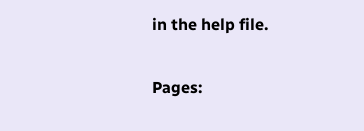in the help file.

Pages: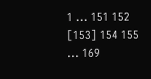1 ... 151 152 [153] 154 155 ... 169